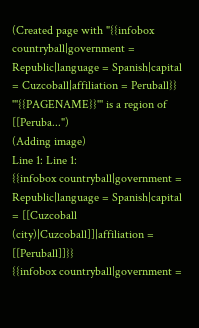(Created page with "{{infobox countryball|government = Republic|language = Spanish|capital = Cuzcoball|affiliation = Peruball}} '''{{PAGENAME}}''' is a region of [[Peruba...")
(Adding image)
Line 1: Line 1:
{{infobox countryball|government = Republic|language = Spanish|capital = [[Cuzcoball (city)|Cuzcoball]]|affiliation = [[Peruball]]}}
{{infobox countryball|government =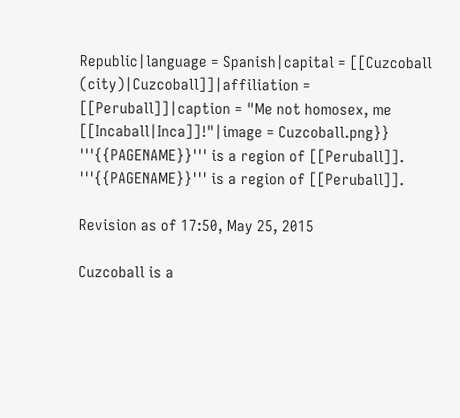Republic|language = Spanish|capital = [[Cuzcoball (city)|Cuzcoball]]|affiliation = [[Peruball]]|caption = "Me not homosex, me [[Incaball|Inca]]!"|image = Cuzcoball.png}}
'''{{PAGENAME}}''' is a region of [[Peruball]].
'''{{PAGENAME}}''' is a region of [[Peruball]].

Revision as of 17:50, May 25, 2015

Cuzcoball is a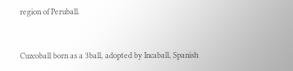region of Peruball.


Cuzcoball born as a 3ball, adopted by Incaball, Spanish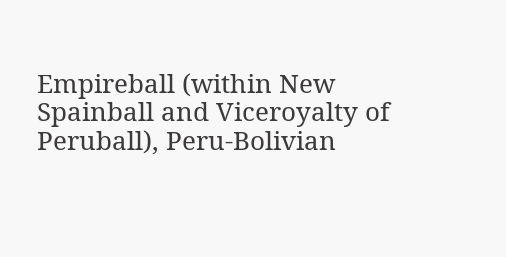Empireball (within New Spainball and Viceroyalty of Peruball), Peru-Bolivian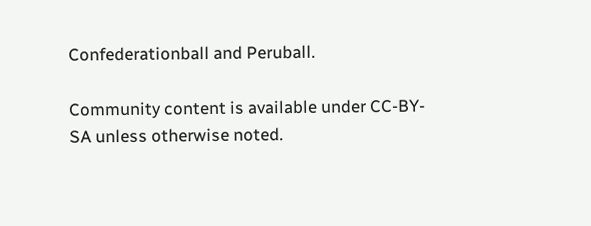Confederationball and Peruball.

Community content is available under CC-BY-SA unless otherwise noted.